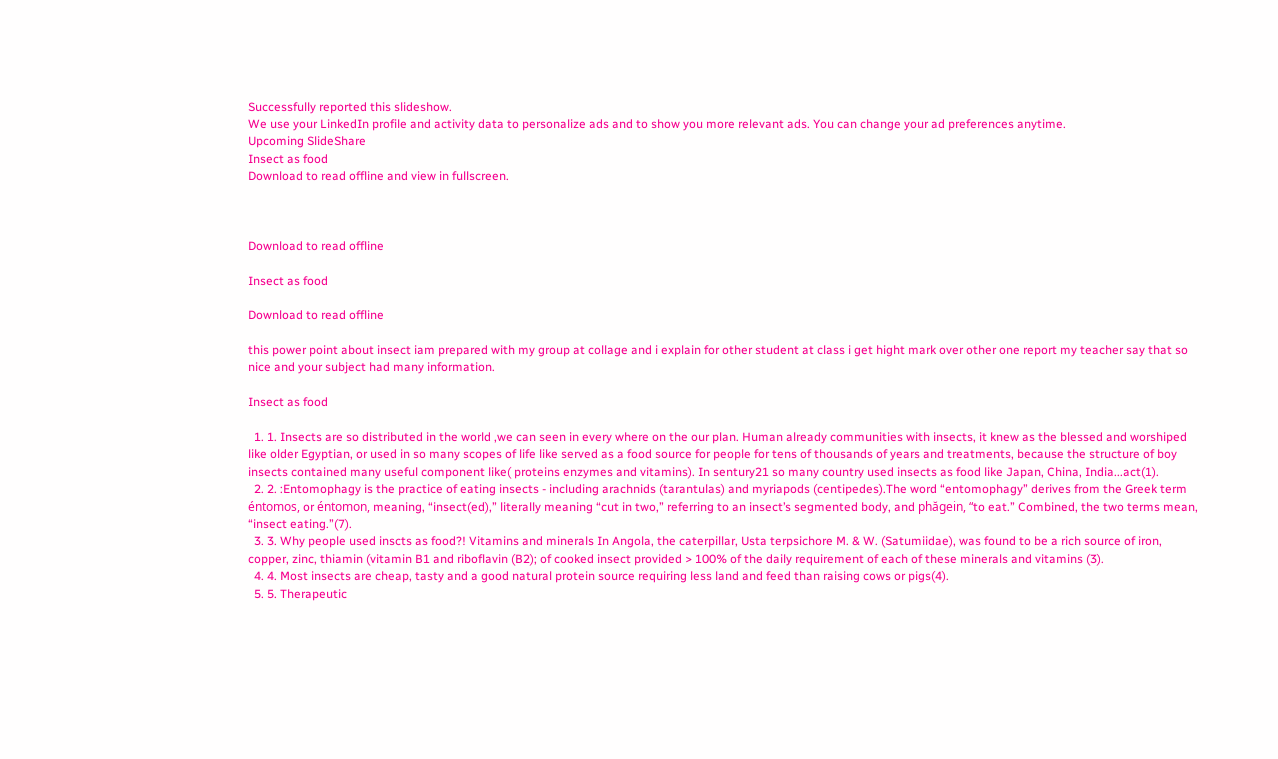Successfully reported this slideshow.
We use your LinkedIn profile and activity data to personalize ads and to show you more relevant ads. You can change your ad preferences anytime.
Upcoming SlideShare
Insect as food
Download to read offline and view in fullscreen.



Download to read offline

Insect as food

Download to read offline

this power point about insect iam prepared with my group at collage and i explain for other student at class i get hight mark over other one report my teacher say that so nice and your subject had many information.

Insect as food

  1. 1. Insects are so distributed in the world ,we can seen in every where on the our plan. Human already communities with insects, it knew as the blessed and worshiped like older Egyptian, or used in so many scopes of life like served as a food source for people for tens of thousands of years and treatments, because the structure of boy insects contained many useful component like( proteins enzymes and vitamins). In sentury21 so many country used insects as food like Japan, China, India...act(1).
  2. 2. :Entomophagy is the practice of eating insects - including arachnids (tarantulas) and myriapods (centipedes).The word “entomophagy” derives from the Greek term éntomos, or éntomon, meaning, “insect(ed),” literally meaning “cut in two,” referring to an insect’s segmented body, and phăgein, “to eat.” Combined, the two terms mean, “insect eating.”(7).
  3. 3. Why people used inscts as food?! Vitamins and minerals In Angola, the caterpillar, Usta terpsichore M. & W. (Satumiidae), was found to be a rich source of iron, copper, zinc, thiamin (vitamin B1 and riboflavin (B2); of cooked insect provided > 100% of the daily requirement of each of these minerals and vitamins (3).
  4. 4. Most insects are cheap, tasty and a good natural protein source requiring less land and feed than raising cows or pigs(4).
  5. 5. Therapeutic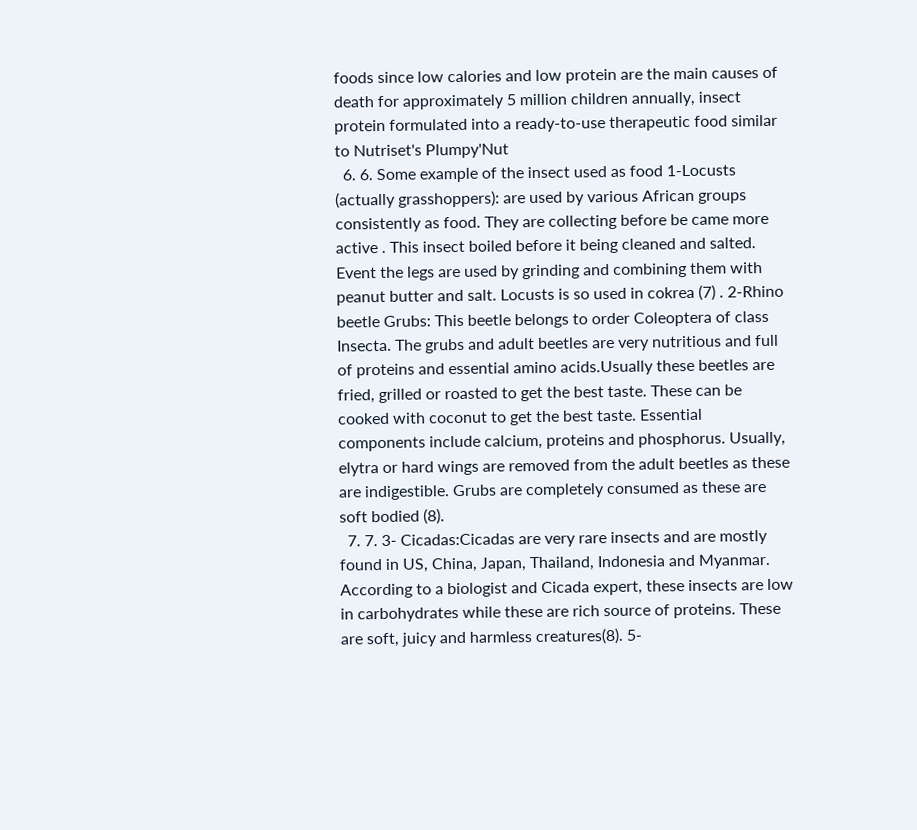foods since low calories and low protein are the main causes of death for approximately 5 million children annually, insect protein formulated into a ready-to-use therapeutic food similar to Nutriset's Plumpy'Nut
  6. 6. Some example of the insect used as food 1-Locusts (actually grasshoppers): are used by various African groups consistently as food. They are collecting before be came more active . This insect boiled before it being cleaned and salted. Event the legs are used by grinding and combining them with peanut butter and salt. Locusts is so used in cokrea (7) . 2-Rhino beetle Grubs: This beetle belongs to order Coleoptera of class Insecta. The grubs and adult beetles are very nutritious and full of proteins and essential amino acids.Usually these beetles are fried, grilled or roasted to get the best taste. These can be cooked with coconut to get the best taste. Essential components include calcium, proteins and phosphorus. Usually, elytra or hard wings are removed from the adult beetles as these are indigestible. Grubs are completely consumed as these are soft bodied (8).
  7. 7. 3- Cicadas:Cicadas are very rare insects and are mostly found in US, China, Japan, Thailand, Indonesia and Myanmar. According to a biologist and Cicada expert, these insects are low in carbohydrates while these are rich source of proteins. These are soft, juicy and harmless creatures(8). 5-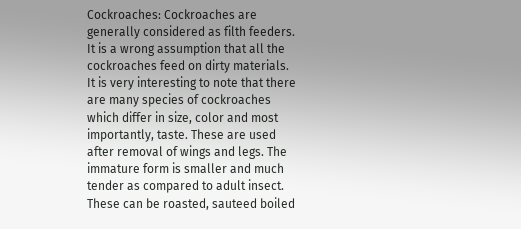Cockroaches: Cockroaches are generally considered as filth feeders. It is a wrong assumption that all the cockroaches feed on dirty materials. It is very interesting to note that there are many species of cockroaches which differ in size, color and most importantly, taste. These are used after removal of wings and legs. The immature form is smaller and much tender as compared to adult insect. These can be roasted, sauteed boiled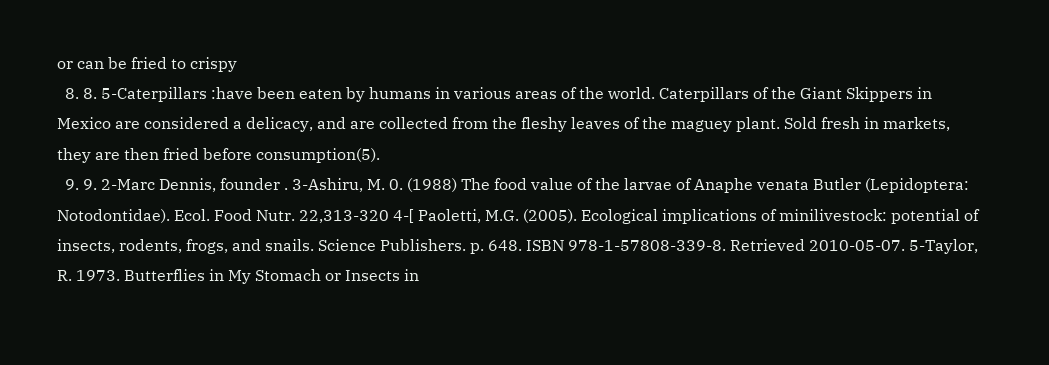or can be fried to crispy
  8. 8. 5-Caterpillars :have been eaten by humans in various areas of the world. Caterpillars of the Giant Skippers in Mexico are considered a delicacy, and are collected from the fleshy leaves of the maguey plant. Sold fresh in markets, they are then fried before consumption(5).
  9. 9. 2-Marc Dennis, founder . 3-Ashiru, M. 0. (1988) The food value of the larvae of Anaphe venata Butler (Lepidoptera: Notodontidae). Ecol. Food Nutr. 22,313-320 4-[ Paoletti, M.G. (2005). Ecological implications of minilivestock: potential of insects, rodents, frogs, and snails. Science Publishers. p. 648. ISBN 978-1-57808-339-8. Retrieved 2010-05-07. 5-Taylor, R. 1973. Butterflies in My Stomach or Insects in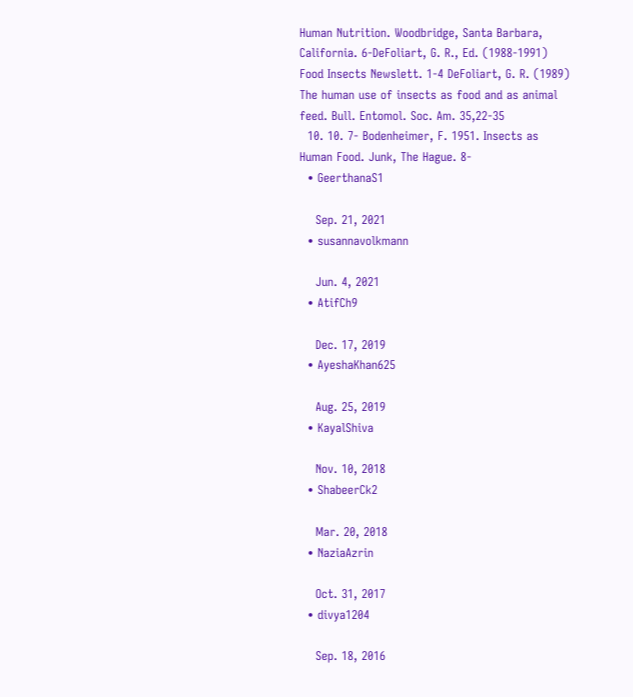Human Nutrition. Woodbridge, Santa Barbara, California. 6-DeFoliart, G. R., Ed. (1988-1991) Food Insects Newslett. 1-4 DeFoliart, G. R. (1989) The human use of insects as food and as animal feed. Bull. Entomol. Soc. Am. 35,22-35
  10. 10. 7- Bodenheimer, F. 1951. Insects as Human Food. Junk, The Hague. 8-
  • GeerthanaS1

    Sep. 21, 2021
  • susannavolkmann

    Jun. 4, 2021
  • AtifCh9

    Dec. 17, 2019
  • AyeshaKhan625

    Aug. 25, 2019
  • KayalShiva

    Nov. 10, 2018
  • ShabeerCk2

    Mar. 20, 2018
  • NaziaAzrin

    Oct. 31, 2017
  • divya1204

    Sep. 18, 2016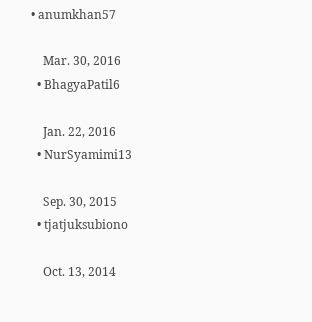• anumkhan57

    Mar. 30, 2016
  • BhagyaPatil6

    Jan. 22, 2016
  • NurSyamimi13

    Sep. 30, 2015
  • tjatjuksubiono

    Oct. 13, 2014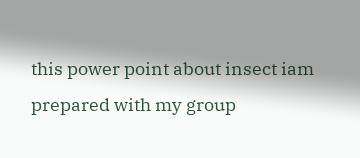this power point about insect iam prepared with my group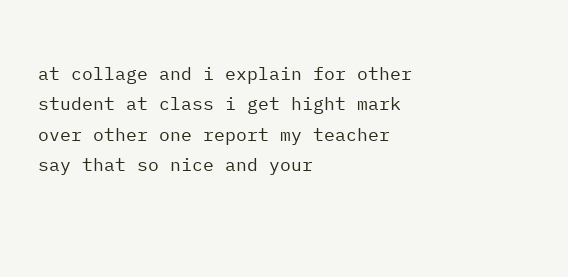at collage and i explain for other student at class i get hight mark over other one report my teacher say that so nice and your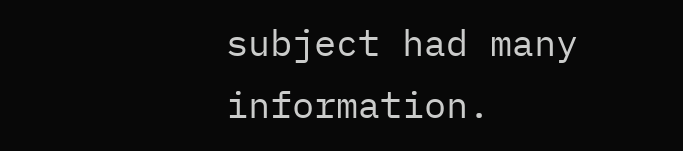subject had many information.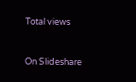Total views


On Slideshare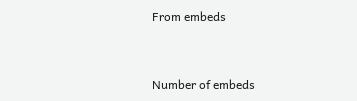From embeds


Number of embeds